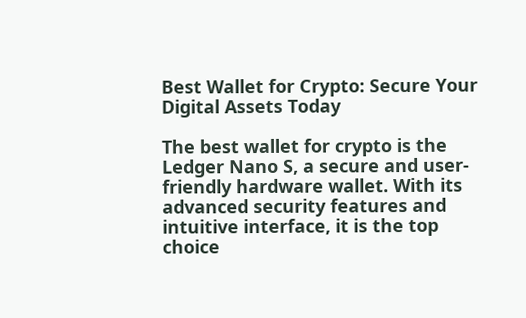Best Wallet for Crypto: Secure Your Digital Assets Today

The best wallet for crypto is the Ledger Nano S, a secure and user-friendly hardware wallet. With its advanced security features and intuitive interface, it is the top choice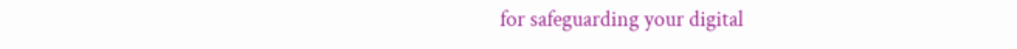for safeguarding your digital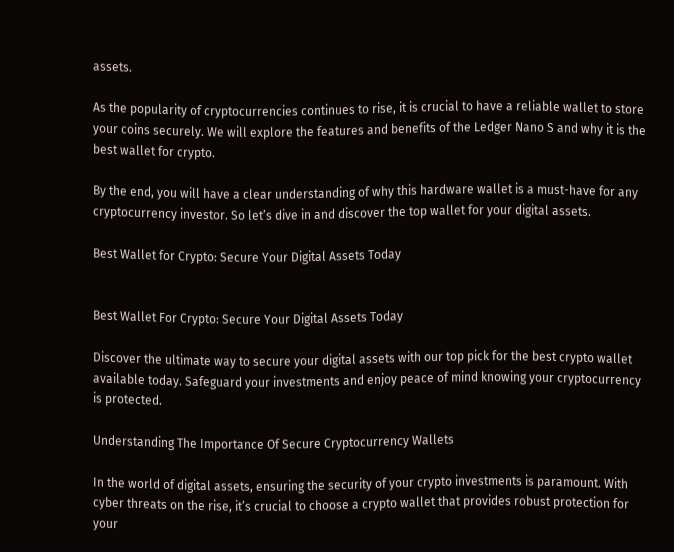assets.

As the popularity of cryptocurrencies continues to rise, it is crucial to have a reliable wallet to store your coins securely. We will explore the features and benefits of the Ledger Nano S and why it is the best wallet for crypto.

By the end, you will have a clear understanding of why this hardware wallet is a must-have for any cryptocurrency investor. So let’s dive in and discover the top wallet for your digital assets.

Best Wallet for Crypto: Secure Your Digital Assets Today


Best Wallet For Crypto: Secure Your Digital Assets Today

Discover the ultimate way to secure your digital assets with our top pick for the best crypto wallet available today. Safeguard your investments and enjoy peace of mind knowing your cryptocurrency is protected.

Understanding The Importance Of Secure Cryptocurrency Wallets

In the world of digital assets, ensuring the security of your crypto investments is paramount. With cyber threats on the rise, it’s crucial to choose a crypto wallet that provides robust protection for your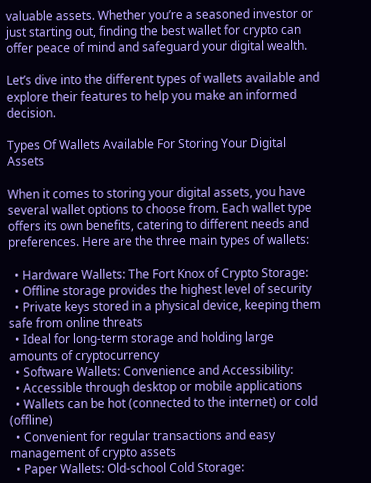valuable assets. Whether you’re a seasoned investor or just starting out, finding the best wallet for crypto can offer peace of mind and safeguard your digital wealth.

Let’s dive into the different types of wallets available and explore their features to help you make an informed decision.

Types Of Wallets Available For Storing Your Digital Assets

When it comes to storing your digital assets, you have several wallet options to choose from. Each wallet type offers its own benefits, catering to different needs and preferences. Here are the three main types of wallets:

  • Hardware Wallets: The Fort Knox of Crypto Storage:
  • Offline storage provides the highest level of security
  • Private keys stored in a physical device, keeping them safe from online threats
  • Ideal for long-term storage and holding large amounts of cryptocurrency
  • Software Wallets: Convenience and Accessibility:
  • Accessible through desktop or mobile applications
  • Wallets can be hot (connected to the internet) or cold (offline)
  • Convenient for regular transactions and easy management of crypto assets
  • Paper Wallets: Old-school Cold Storage: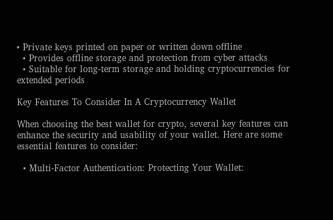• Private keys printed on paper or written down offline
  • Provides offline storage and protection from cyber attacks
  • Suitable for long-term storage and holding cryptocurrencies for extended periods

Key Features To Consider In A Cryptocurrency Wallet

When choosing the best wallet for crypto, several key features can enhance the security and usability of your wallet. Here are some essential features to consider:

  • Multi-Factor Authentication: Protecting Your Wallet: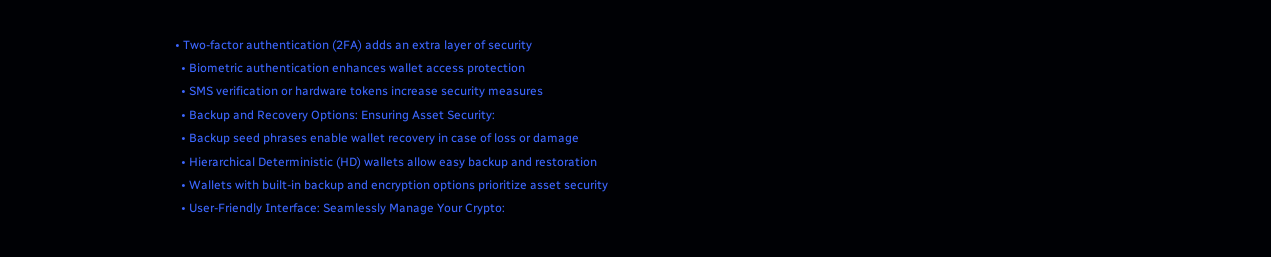• Two-factor authentication (2FA) adds an extra layer of security
  • Biometric authentication enhances wallet access protection
  • SMS verification or hardware tokens increase security measures
  • Backup and Recovery Options: Ensuring Asset Security:
  • Backup seed phrases enable wallet recovery in case of loss or damage
  • Hierarchical Deterministic (HD) wallets allow easy backup and restoration
  • Wallets with built-in backup and encryption options prioritize asset security
  • User-Friendly Interface: Seamlessly Manage Your Crypto: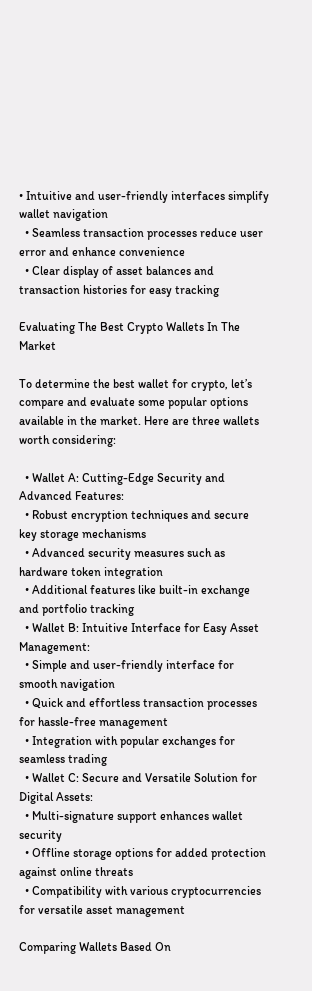• Intuitive and user-friendly interfaces simplify wallet navigation
  • Seamless transaction processes reduce user error and enhance convenience
  • Clear display of asset balances and transaction histories for easy tracking

Evaluating The Best Crypto Wallets In The Market

To determine the best wallet for crypto, let’s compare and evaluate some popular options available in the market. Here are three wallets worth considering:

  • Wallet A: Cutting-Edge Security and Advanced Features:
  • Robust encryption techniques and secure key storage mechanisms
  • Advanced security measures such as hardware token integration
  • Additional features like built-in exchange and portfolio tracking
  • Wallet B: Intuitive Interface for Easy Asset Management:
  • Simple and user-friendly interface for smooth navigation
  • Quick and effortless transaction processes for hassle-free management
  • Integration with popular exchanges for seamless trading
  • Wallet C: Secure and Versatile Solution for Digital Assets:
  • Multi-signature support enhances wallet security
  • Offline storage options for added protection against online threats
  • Compatibility with various cryptocurrencies for versatile asset management

Comparing Wallets Based On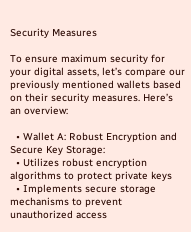Security Measures

To ensure maximum security for your digital assets, let’s compare our previously mentioned wallets based on their security measures. Here’s an overview:

  • Wallet A: Robust Encryption and Secure Key Storage:
  • Utilizes robust encryption algorithms to protect private keys
  • Implements secure storage mechanisms to prevent unauthorized access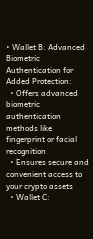• Wallet B: Advanced Biometric Authentication for Added Protection:
  • Offers advanced biometric authentication methods like fingerprint or facial recognition
  • Ensures secure and convenient access to your crypto assets
  • Wallet C: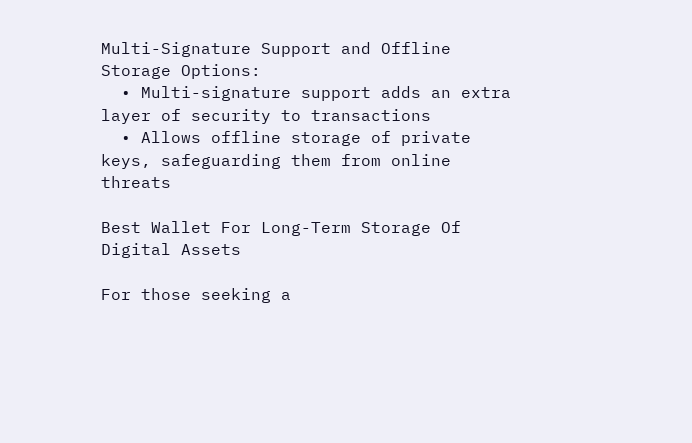Multi-Signature Support and Offline Storage Options:
  • Multi-signature support adds an extra layer of security to transactions
  • Allows offline storage of private keys, safeguarding them from online threats

Best Wallet For Long-Term Storage Of Digital Assets

For those seeking a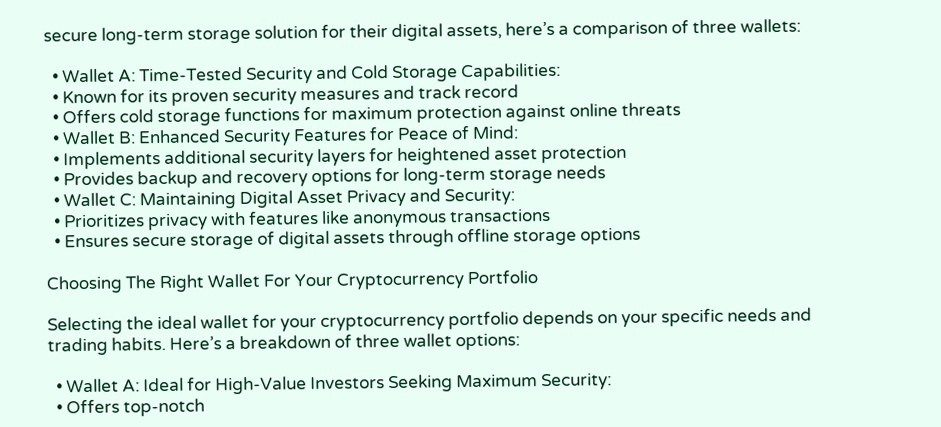secure long-term storage solution for their digital assets, here’s a comparison of three wallets:

  • Wallet A: Time-Tested Security and Cold Storage Capabilities:
  • Known for its proven security measures and track record
  • Offers cold storage functions for maximum protection against online threats
  • Wallet B: Enhanced Security Features for Peace of Mind:
  • Implements additional security layers for heightened asset protection
  • Provides backup and recovery options for long-term storage needs
  • Wallet C: Maintaining Digital Asset Privacy and Security:
  • Prioritizes privacy with features like anonymous transactions
  • Ensures secure storage of digital assets through offline storage options

Choosing The Right Wallet For Your Cryptocurrency Portfolio

Selecting the ideal wallet for your cryptocurrency portfolio depends on your specific needs and trading habits. Here’s a breakdown of three wallet options:

  • Wallet A: Ideal for High-Value Investors Seeking Maximum Security:
  • Offers top-notch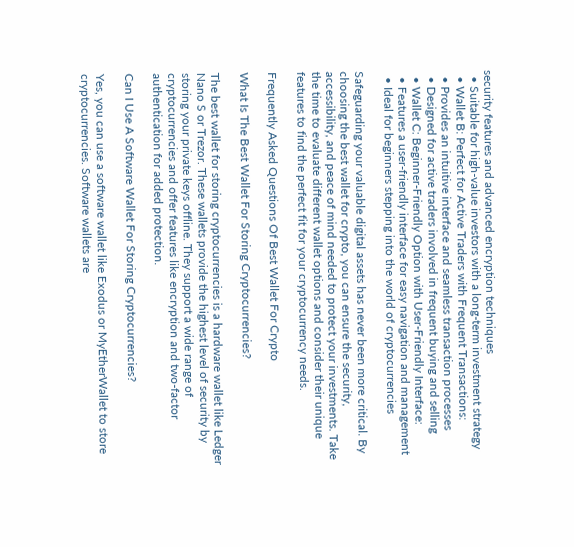security features and advanced encryption techniques
  • Suitable for high-value investors with a long-term investment strategy
  • Wallet B: Perfect for Active Traders with Frequent Transactions:
  • Provides an intuitive interface and seamless transaction processes
  • Designed for active traders involved in frequent buying and selling
  • Wallet C: Beginner-Friendly Option with User-Friendly Interface:
  • Features a user-friendly interface for easy navigation and management
  • Ideal for beginners stepping into the world of cryptocurrencies

Safeguarding your valuable digital assets has never been more critical. By choosing the best wallet for crypto, you can ensure the security, accessibility, and peace of mind needed to protect your investments. Take the time to evaluate different wallet options and consider their unique features to find the perfect fit for your cryptocurrency needs.

Frequently Asked Questions Of Best Wallet For Crypto

What Is The Best Wallet For Storing Cryptocurrencies?

The best wallet for storing cryptocurrencies is a hardware wallet like Ledger Nano S or Trezor. These wallets provide the highest level of security by storing your private keys offline. They support a wide range of cryptocurrencies and offer features like encryption and two-factor authentication for added protection.

Can I Use A Software Wallet For Storing Cryptocurrencies?

Yes, you can use a software wallet like Exodus or MyEtherWallet to store cryptocurrencies. Software wallets are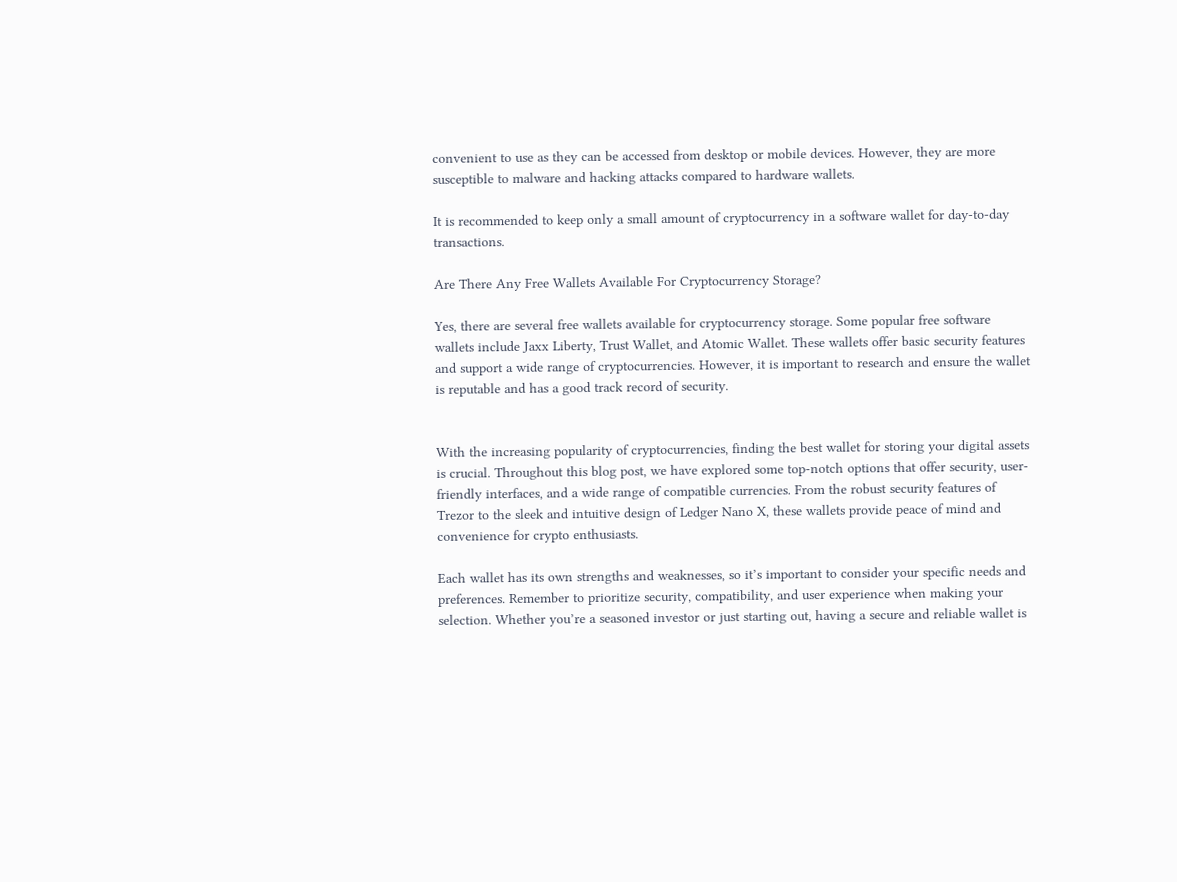convenient to use as they can be accessed from desktop or mobile devices. However, they are more susceptible to malware and hacking attacks compared to hardware wallets.

It is recommended to keep only a small amount of cryptocurrency in a software wallet for day-to-day transactions.

Are There Any Free Wallets Available For Cryptocurrency Storage?

Yes, there are several free wallets available for cryptocurrency storage. Some popular free software wallets include Jaxx Liberty, Trust Wallet, and Atomic Wallet. These wallets offer basic security features and support a wide range of cryptocurrencies. However, it is important to research and ensure the wallet is reputable and has a good track record of security.


With the increasing popularity of cryptocurrencies, finding the best wallet for storing your digital assets is crucial. Throughout this blog post, we have explored some top-notch options that offer security, user-friendly interfaces, and a wide range of compatible currencies. From the robust security features of Trezor to the sleek and intuitive design of Ledger Nano X, these wallets provide peace of mind and convenience for crypto enthusiasts.

Each wallet has its own strengths and weaknesses, so it’s important to consider your specific needs and preferences. Remember to prioritize security, compatibility, and user experience when making your selection. Whether you’re a seasoned investor or just starting out, having a secure and reliable wallet is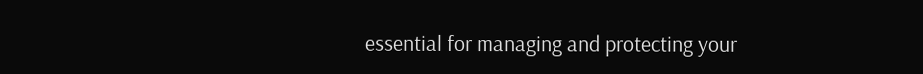essential for managing and protecting your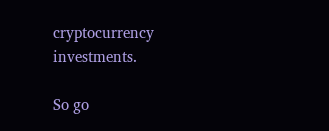cryptocurrency investments.

So go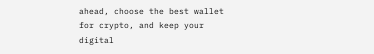ahead, choose the best wallet for crypto, and keep your digital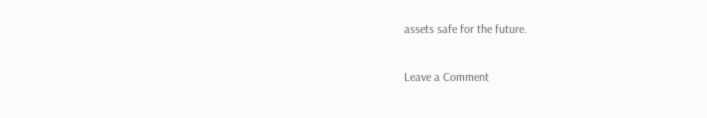assets safe for the future.

Leave a Comment